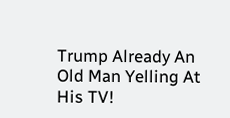Trump Already An Old Man Yelling At His TV!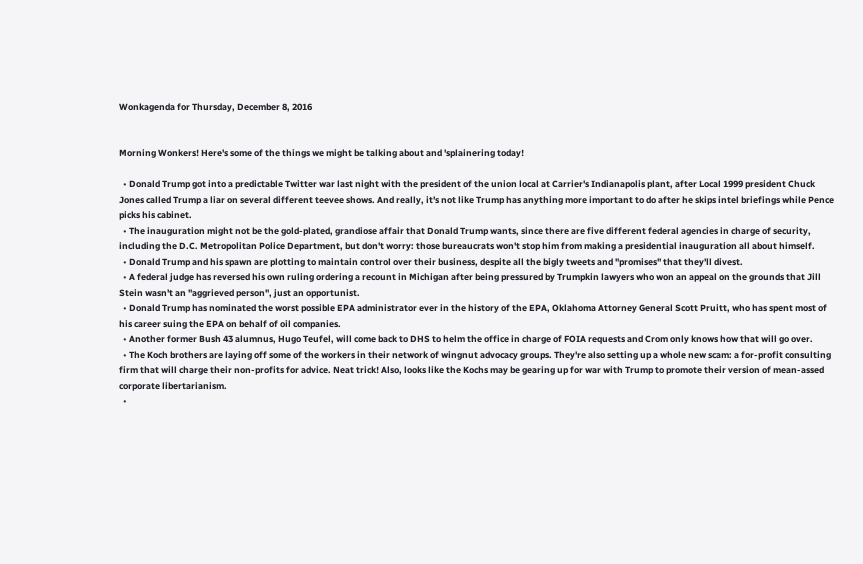Wonkagenda for Thursday, December 8, 2016


Morning Wonkers! Here's some of the things we might be talking about and 'splainering today!

  • Donald Trump got into a predictable Twitter war last night with the president of the union local at Carrier's Indianapolis plant, after Local 1999 president Chuck Jones called Trump a liar on several different teevee shows. And really, it's not like Trump has anything more important to do after he skips intel briefings while Pence picks his cabinet.
  • The inauguration might not be the gold-plated, grandiose affair that Donald Trump wants, since there are five different federal agencies in charge of security, including the D.C. Metropolitan Police Department, but don't worry: those bureaucrats won't stop him from making a presidential inauguration all about himself.
  • Donald Trump and his spawn are plotting to maintain control over their business, despite all the bigly tweets and "promises" that they'll divest.
  • A federal judge has reversed his own ruling ordering a recount in Michigan after being pressured by Trumpkin lawyers who won an appeal on the grounds that Jill Stein wasn't an "aggrieved person", just an opportunist.
  • Donald Trump has nominated the worst possible EPA administrator ever in the history of the EPA, Oklahoma Attorney General Scott Pruitt, who has spent most of his career suing the EPA on behalf of oil companies.
  • Another former Bush 43 alumnus, Hugo Teufel, will come back to DHS to helm the office in charge of FOIA requests and Crom only knows how that will go over.
  • The Koch brothers are laying off some of the workers in their network of wingnut advocacy groups. They're also setting up a whole new scam: a for-profit consulting firm that will charge their non-profits for advice. Neat trick! Also, looks like the Kochs may be gearing up for war with Trump to promote their version of mean-assed corporate libertarianism.
  •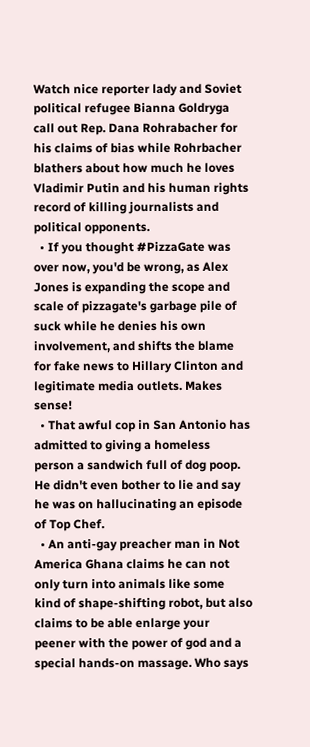Watch nice reporter lady and Soviet political refugee Bianna Goldryga call out Rep. Dana Rohrabacher for his claims of bias while Rohrbacher blathers about how much he loves Vladimir Putin and his human rights record of killing journalists and political opponents.
  • If you thought #PizzaGate was over now, you'd be wrong, as Alex Jones is expanding the scope and scale of pizzagate's garbage pile of suck while he denies his own involvement, and shifts the blame for fake news to Hillary Clinton and legitimate media outlets. Makes sense!
  • That awful cop in San Antonio has admitted to giving a homeless person a sandwich full of dog poop. He didn't even bother to lie and say he was on hallucinating an episode of Top Chef.
  • An anti-gay preacher man in Not America Ghana claims he can not only turn into animals like some kind of shape-shifting robot, but also claims to be able enlarge your peener with the power of god and a special hands-on massage. Who says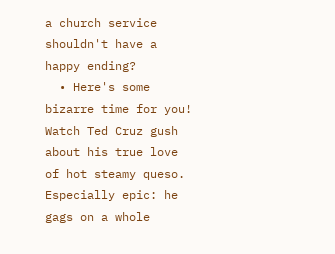a church service shouldn't have a happy ending?
  • Here's some bizarre time for you! Watch Ted Cruz gush about his true love of hot steamy queso. Especially epic: he gags on a whole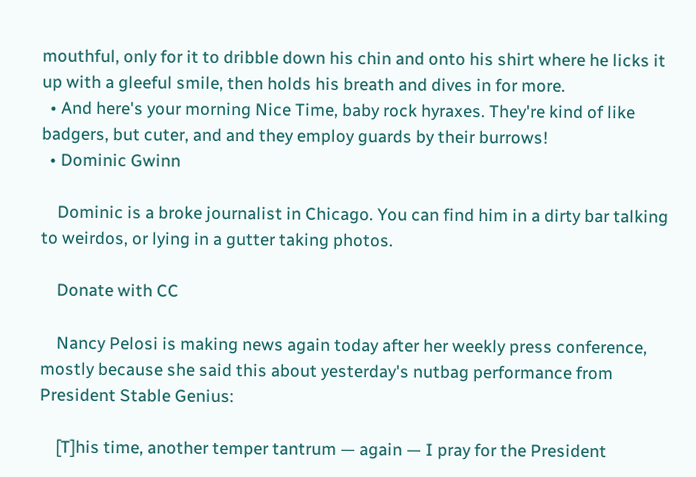mouthful, only for it to dribble down his chin and onto his shirt where he licks it up with a gleeful smile, then holds his breath and dives in for more.
  • And here's your morning Nice Time, baby rock hyraxes. They're kind of like badgers, but cuter, and and they employ guards by their burrows!
  • Dominic Gwinn

    Dominic is a broke journalist in Chicago. You can find him in a dirty bar talking to weirdos, or lying in a gutter taking photos.

    Donate with CC

    Nancy Pelosi is making news again today after her weekly press conference, mostly because she said this about yesterday's nutbag performance from President Stable Genius:

    [T]his time, another temper tantrum — again — I pray for the President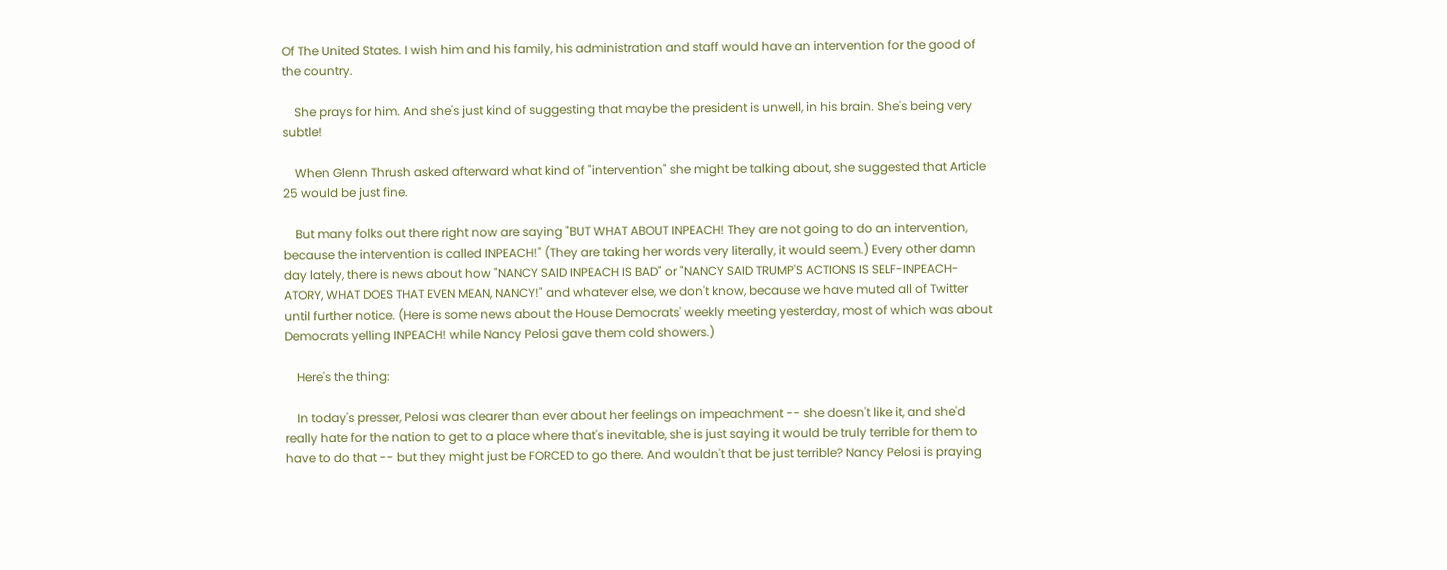Of The United States. I wish him and his family, his administration and staff would have an intervention for the good of the country.

    She prays for him. And she's just kind of suggesting that maybe the president is unwell, in his brain. She's being very subtle!

    When Glenn Thrush asked afterward what kind of "intervention" she might be talking about, she suggested that Article 25 would be just fine.

    But many folks out there right now are saying "BUT WHAT ABOUT INPEACH! They are not going to do an intervention, because the intervention is called INPEACH!" (They are taking her words very literally, it would seem.) Every other damn day lately, there is news about how "NANCY SAID INPEACH IS BAD" or "NANCY SAID TRUMP'S ACTIONS IS SELF-INPEACH-ATORY, WHAT DOES THAT EVEN MEAN, NANCY!" and whatever else, we don't know, because we have muted all of Twitter until further notice. (Here is some news about the House Democrats' weekly meeting yesterday, most of which was about Democrats yelling INPEACH! while Nancy Pelosi gave them cold showers.)

    Here's the thing:

    In today's presser, Pelosi was clearer than ever about her feelings on impeachment -- she doesn't like it, and she'd really hate for the nation to get to a place where that's inevitable, she is just saying it would be truly terrible for them to have to do that -- but they might just be FORCED to go there. And wouldn't that be just terrible? Nancy Pelosi is praying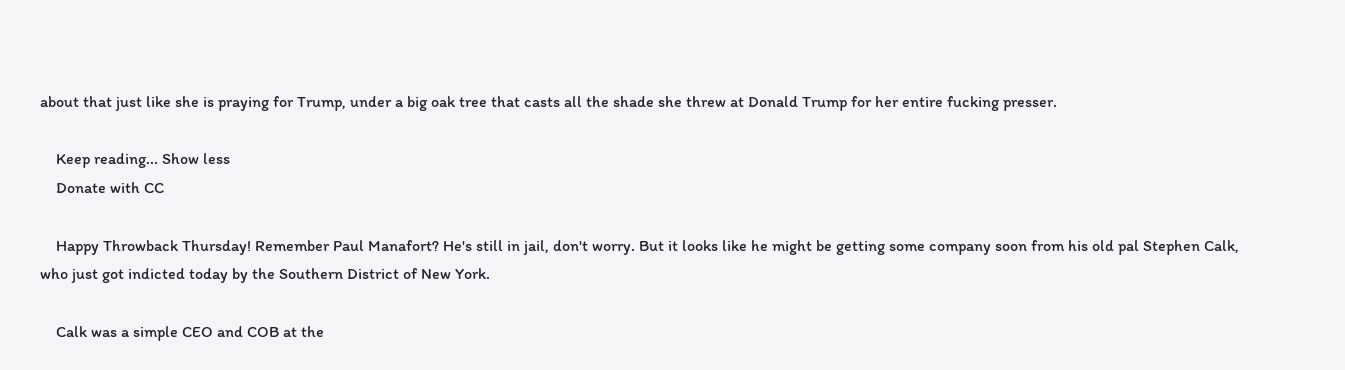about that just like she is praying for Trump, under a big oak tree that casts all the shade she threw at Donald Trump for her entire fucking presser.

    Keep reading... Show less
    Donate with CC

    Happy Throwback Thursday! Remember Paul Manafort? He's still in jail, don't worry. But it looks like he might be getting some company soon from his old pal Stephen Calk, who just got indicted today by the Southern District of New York.

    Calk was a simple CEO and COB at the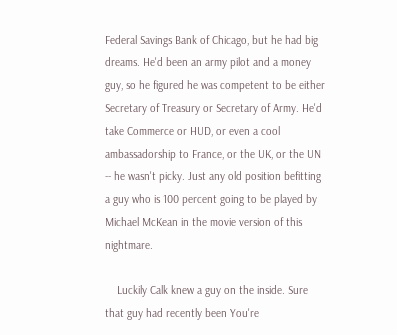Federal Savings Bank of Chicago, but he had big dreams. He'd been an army pilot and a money guy, so he figured he was competent to be either Secretary of Treasury or Secretary of Army. He'd take Commerce or HUD, or even a cool ambassadorship to France, or the UK, or the UN -- he wasn't picky. Just any old position befitting a guy who is 100 percent going to be played by Michael McKean in the movie version of this nightmare.

    Luckily Calk knew a guy on the inside. Sure that guy had recently been You're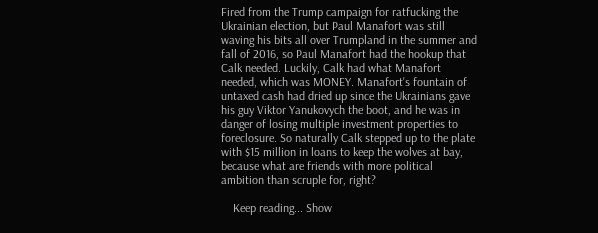Fired from the Trump campaign for ratfucking the Ukrainian election, but Paul Manafort was still waving his bits all over Trumpland in the summer and fall of 2016, so Paul Manafort had the hookup that Calk needed. Luckily, Calk had what Manafort needed, which was MONEY. Manafort's fountain of untaxed cash had dried up since the Ukrainians gave his guy Viktor Yanukovych the boot, and he was in danger of losing multiple investment properties to foreclosure. So naturally Calk stepped up to the plate with $15 million in loans to keep the wolves at bay, because what are friends with more political ambition than scruple for, right?

    Keep reading... Show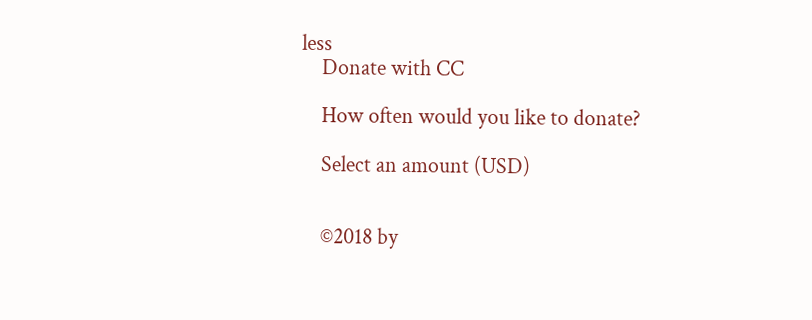less
    Donate with CC

    How often would you like to donate?

    Select an amount (USD)


    ©2018 by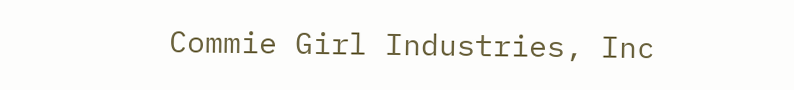Commie Girl Industries, Inc